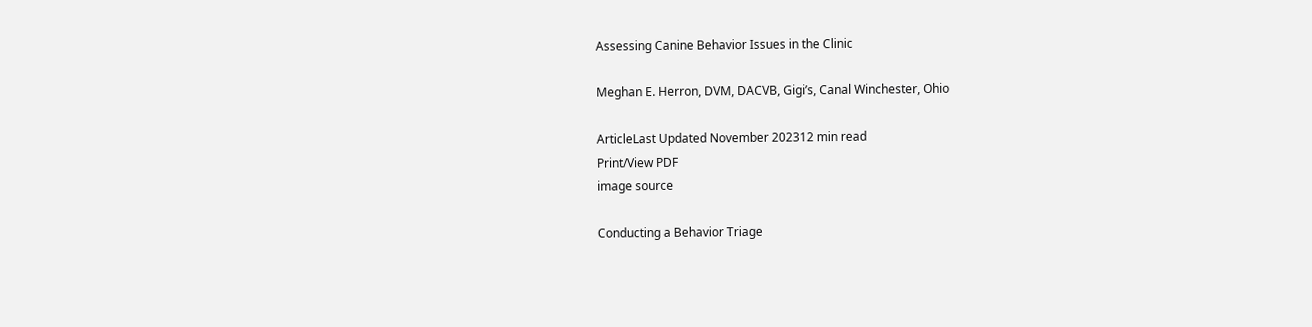Assessing Canine Behavior Issues in the Clinic

Meghan E. Herron, DVM, DACVB, Gigi’s, Canal Winchester, Ohio

ArticleLast Updated November 202312 min read
Print/View PDF
image source

Conducting a Behavior Triage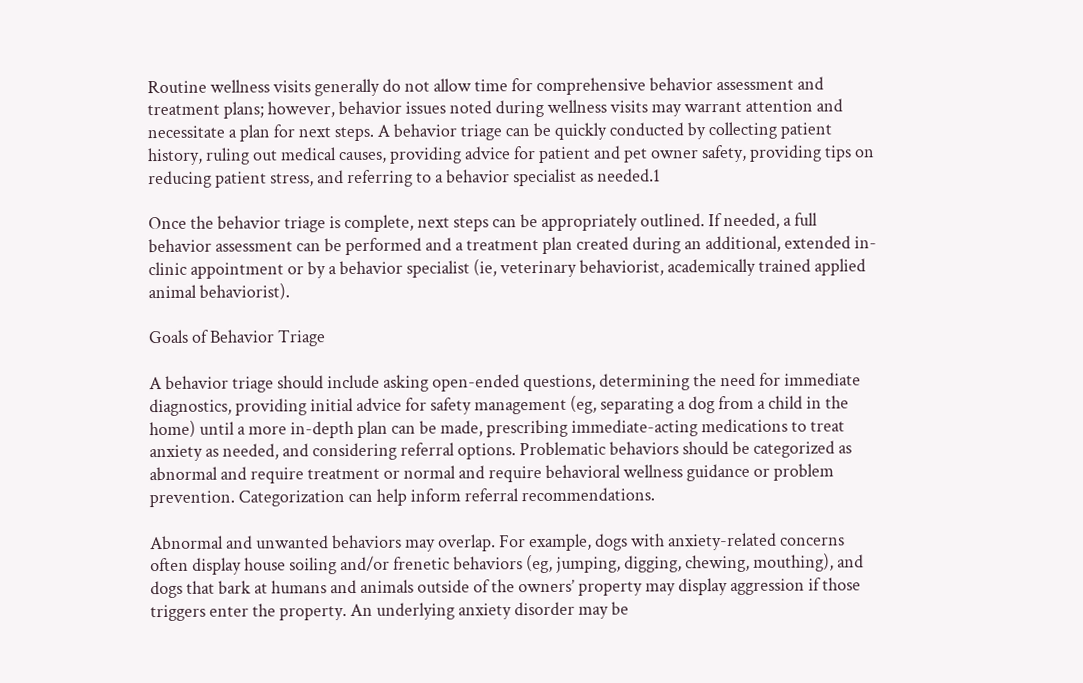Routine wellness visits generally do not allow time for comprehensive behavior assessment and treatment plans; however, behavior issues noted during wellness visits may warrant attention and necessitate a plan for next steps. A behavior triage can be quickly conducted by collecting patient history, ruling out medical causes, providing advice for patient and pet owner safety, providing tips on reducing patient stress, and referring to a behavior specialist as needed.1

Once the behavior triage is complete, next steps can be appropriately outlined. If needed, a full behavior assessment can be performed and a treatment plan created during an additional, extended in-clinic appointment or by a behavior specialist (ie, veterinary behaviorist, academically trained applied animal behaviorist).

Goals of Behavior Triage

A behavior triage should include asking open-ended questions, determining the need for immediate diagnostics, providing initial advice for safety management (eg, separating a dog from a child in the home) until a more in-depth plan can be made, prescribing immediate-acting medications to treat anxiety as needed, and considering referral options. Problematic behaviors should be categorized as abnormal and require treatment or normal and require behavioral wellness guidance or problem prevention. Categorization can help inform referral recommendations.

Abnormal and unwanted behaviors may overlap. For example, dogs with anxiety-related concerns often display house soiling and/or frenetic behaviors (eg, jumping, digging, chewing, mouthing), and dogs that bark at humans and animals outside of the owners’ property may display aggression if those triggers enter the property. An underlying anxiety disorder may be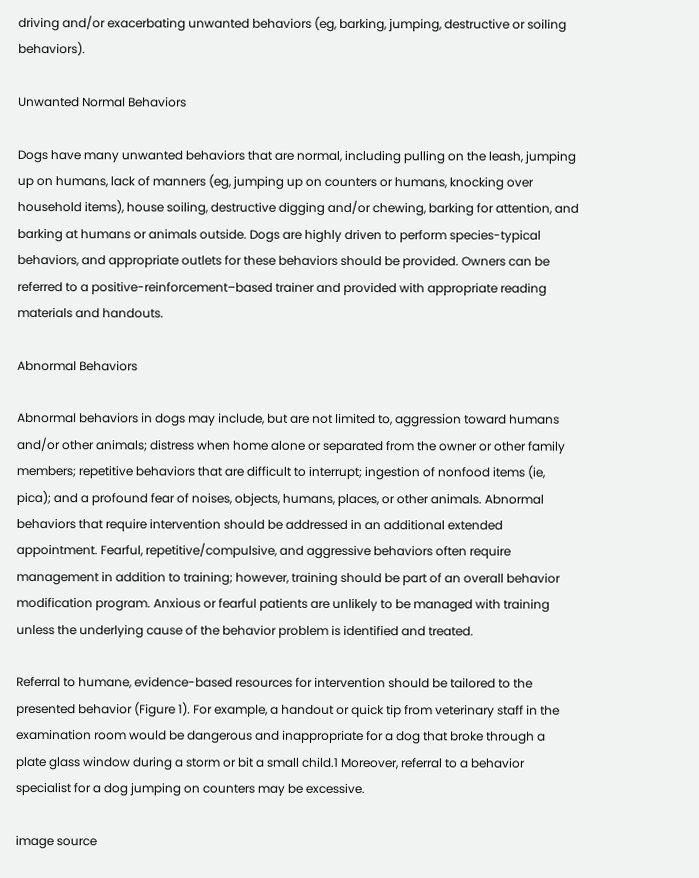driving and/or exacerbating unwanted behaviors (eg, barking, jumping, destructive or soiling behaviors).

Unwanted Normal Behaviors

Dogs have many unwanted behaviors that are normal, including pulling on the leash, jumping up on humans, lack of manners (eg, jumping up on counters or humans, knocking over household items), house soiling, destructive digging and/or chewing, barking for attention, and barking at humans or animals outside. Dogs are highly driven to perform species-typical behaviors, and appropriate outlets for these behaviors should be provided. Owners can be referred to a positive-reinforcement–based trainer and provided with appropriate reading materials and handouts.

Abnormal Behaviors

Abnormal behaviors in dogs may include, but are not limited to, aggression toward humans and/or other animals; distress when home alone or separated from the owner or other family members; repetitive behaviors that are difficult to interrupt; ingestion of nonfood items (ie, pica); and a profound fear of noises, objects, humans, places, or other animals. Abnormal behaviors that require intervention should be addressed in an additional extended appointment. Fearful, repetitive/compulsive, and aggressive behaviors often require management in addition to training; however, training should be part of an overall behavior modification program. Anxious or fearful patients are unlikely to be managed with training unless the underlying cause of the behavior problem is identified and treated.

Referral to humane, evidence-based resources for intervention should be tailored to the presented behavior (Figure 1). For example, a handout or quick tip from veterinary staff in the examination room would be dangerous and inappropriate for a dog that broke through a plate glass window during a storm or bit a small child.1 Moreover, referral to a behavior specialist for a dog jumping on counters may be excessive.

image source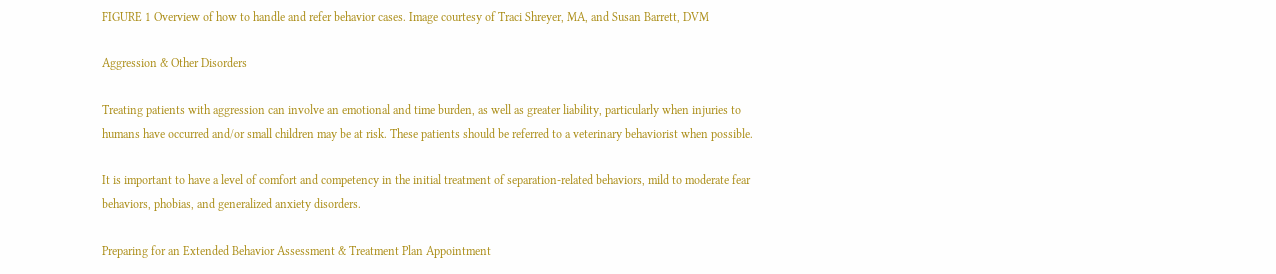FIGURE 1 Overview of how to handle and refer behavior cases. Image courtesy of Traci Shreyer, MA, and Susan Barrett, DVM

Aggression & Other Disorders

Treating patients with aggression can involve an emotional and time burden, as well as greater liability, particularly when injuries to humans have occurred and/or small children may be at risk. These patients should be referred to a veterinary behaviorist when possible.

It is important to have a level of comfort and competency in the initial treatment of separation-related behaviors, mild to moderate fear behaviors, phobias, and generalized anxiety disorders.

Preparing for an Extended Behavior Assessment & Treatment Plan Appointment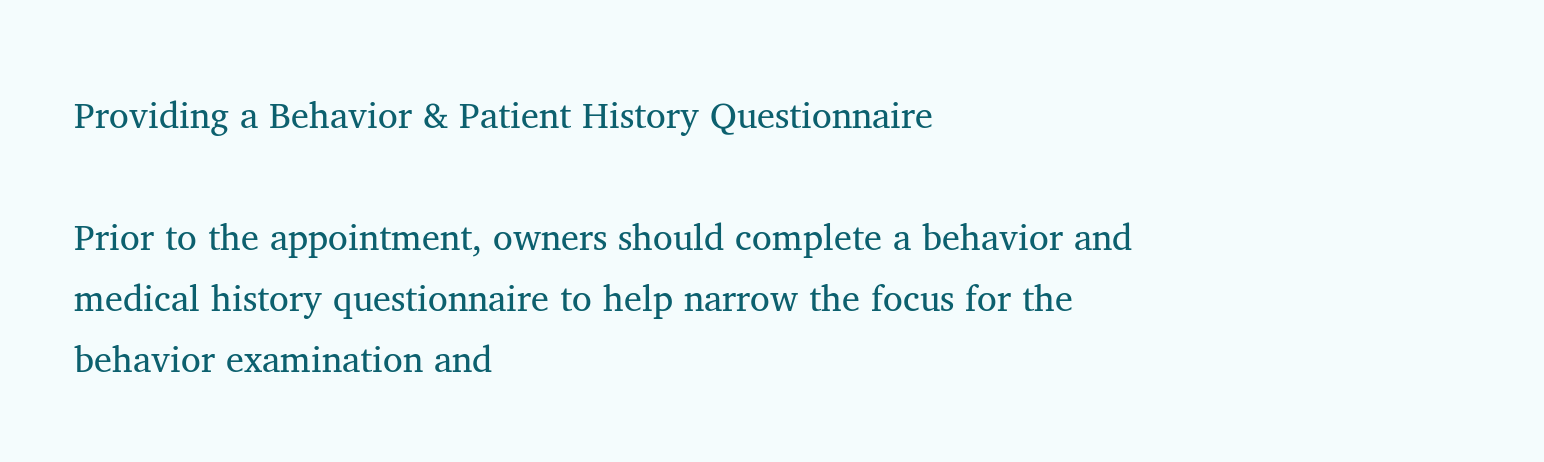Providing a Behavior & Patient History Questionnaire

Prior to the appointment, owners should complete a behavior and medical history questionnaire to help narrow the focus for the behavior examination and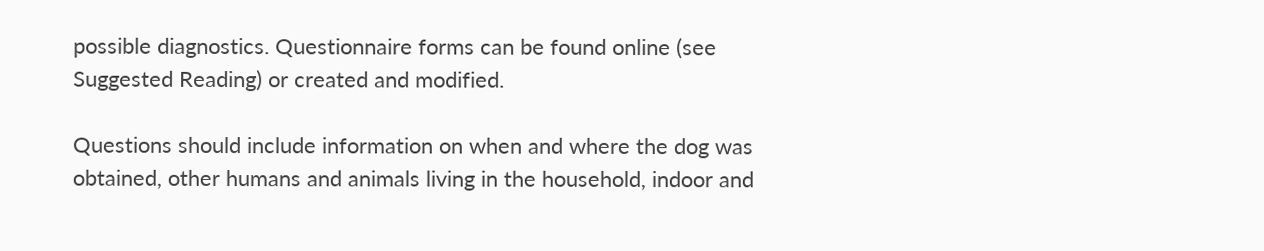possible diagnostics. Questionnaire forms can be found online (see Suggested Reading) or created and modified.

Questions should include information on when and where the dog was obtained, other humans and animals living in the household, indoor and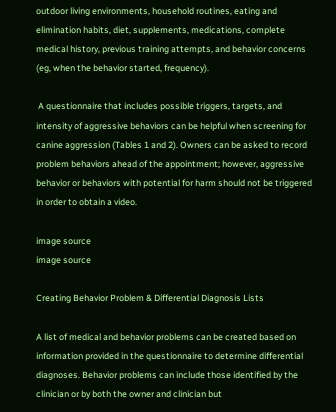outdoor living environments, household routines, eating and elimination habits, diet, supplements, medications, complete medical history, previous training attempts, and behavior concerns (eg, when the behavior started, frequency).

 A questionnaire that includes possible triggers, targets, and intensity of aggressive behaviors can be helpful when screening for canine aggression (Tables 1 and 2). Owners can be asked to record problem behaviors ahead of the appointment; however, aggressive behavior or behaviors with potential for harm should not be triggered in order to obtain a video.

image source
image source

Creating Behavior Problem & Differential Diagnosis Lists

A list of medical and behavior problems can be created based on information provided in the questionnaire to determine differential diagnoses. Behavior problems can include those identified by the clinician or by both the owner and clinician but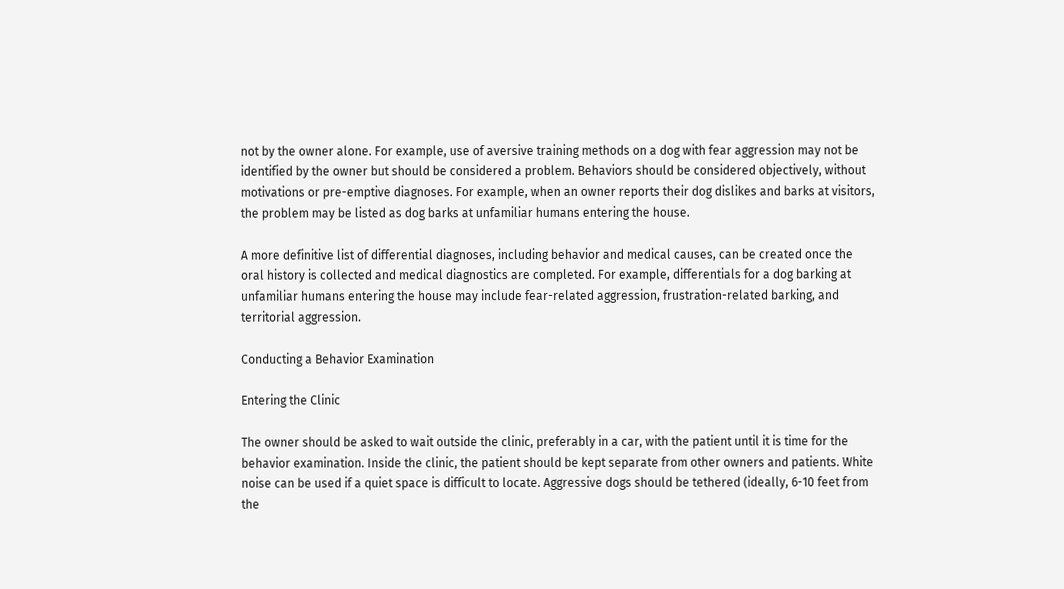not by the owner alone. For example, use of aversive training methods on a dog with fear aggression may not be identified by the owner but should be considered a problem. Behaviors should be considered objectively, without motivations or pre-emptive diagnoses. For example, when an owner reports their dog dislikes and barks at visitors, the problem may be listed as dog barks at unfamiliar humans entering the house.

A more definitive list of differential diagnoses, including behavior and medical causes, can be created once the oral history is collected and medical diagnostics are completed. For example, differentials for a dog barking at unfamiliar humans entering the house may include fear-related aggression, frustration-related barking, and territorial aggression.

Conducting a Behavior Examination

Entering the Clinic

The owner should be asked to wait outside the clinic, preferably in a car, with the patient until it is time for the behavior examination. Inside the clinic, the patient should be kept separate from other owners and patients. White noise can be used if a quiet space is difficult to locate. Aggressive dogs should be tethered (ideally, 6-10 feet from the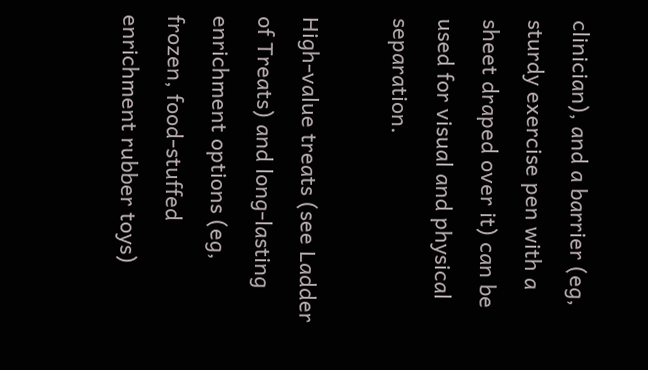clinician), and a barrier (eg, sturdy exercise pen with a sheet draped over it) can be used for visual and physical separation.

High-value treats (see Ladder of Treats) and long-lasting enrichment options (eg, frozen, food-stuffed enrichment rubber toys)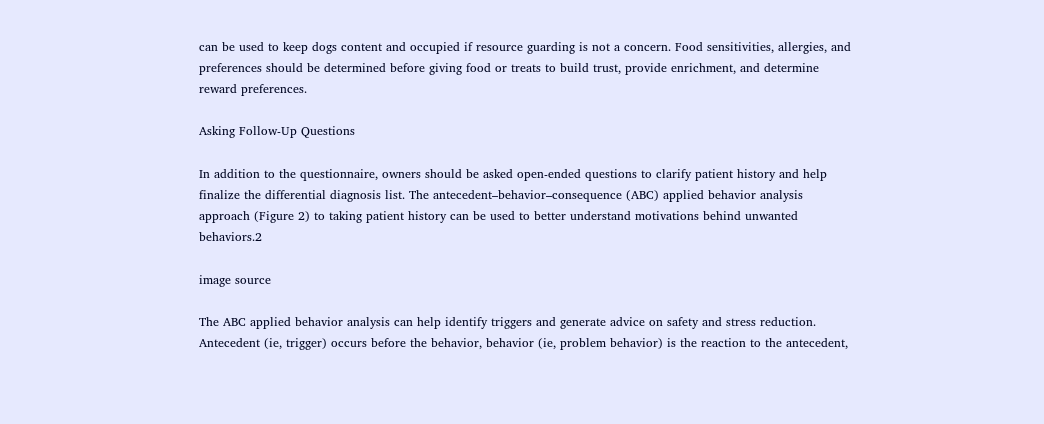can be used to keep dogs content and occupied if resource guarding is not a concern. Food sensitivities, allergies, and preferences should be determined before giving food or treats to build trust, provide enrichment, and determine reward preferences.

Asking Follow-Up Questions

In addition to the questionnaire, owners should be asked open-ended questions to clarify patient history and help finalize the differential diagnosis list. The antecedent–behavior–consequence (ABC) applied behavior analysis approach (Figure 2) to taking patient history can be used to better understand motivations behind unwanted behaviors.2

image source

The ABC applied behavior analysis can help identify triggers and generate advice on safety and stress reduction. Antecedent (ie, trigger) occurs before the behavior, behavior (ie, problem behavior) is the reaction to the antecedent,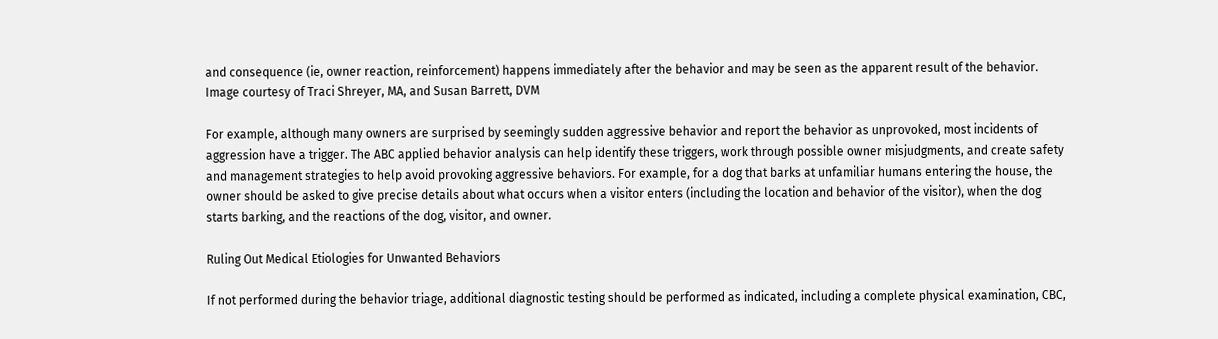and consequence (ie, owner reaction, reinforcement) happens immediately after the behavior and may be seen as the apparent result of the behavior. Image courtesy of Traci Shreyer, MA, and Susan Barrett, DVM

For example, although many owners are surprised by seemingly sudden aggressive behavior and report the behavior as unprovoked, most incidents of aggression have a trigger. The ABC applied behavior analysis can help identify these triggers, work through possible owner misjudgments, and create safety and management strategies to help avoid provoking aggressive behaviors. For example, for a dog that barks at unfamiliar humans entering the house, the owner should be asked to give precise details about what occurs when a visitor enters (including the location and behavior of the visitor), when the dog starts barking, and the reactions of the dog, visitor, and owner.

Ruling Out Medical Etiologies for Unwanted Behaviors

If not performed during the behavior triage, additional diagnostic testing should be performed as indicated, including a complete physical examination, CBC,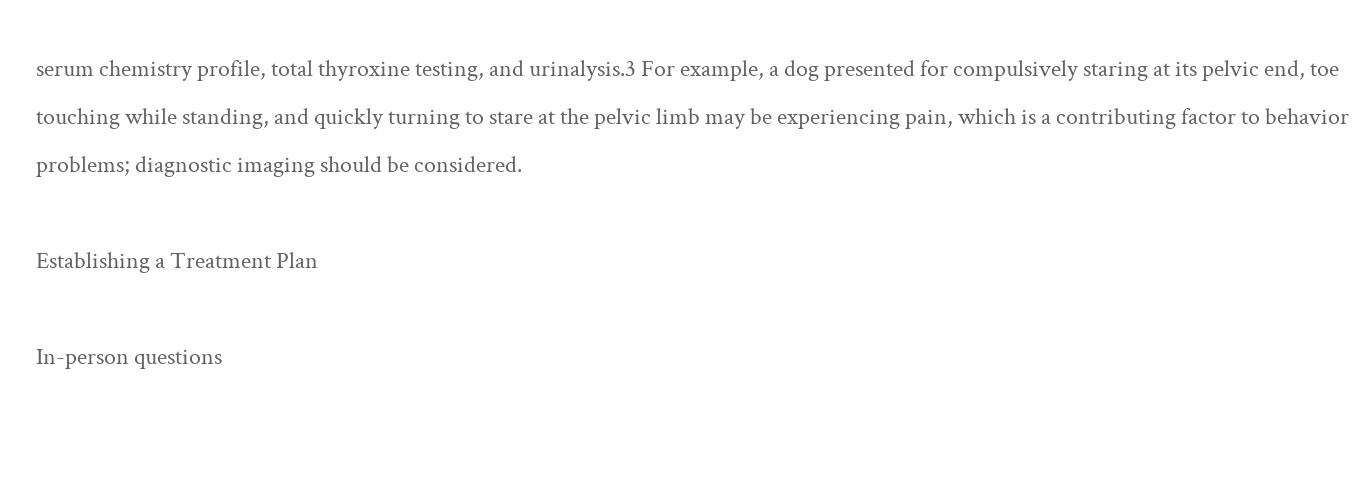serum chemistry profile, total thyroxine testing, and urinalysis.3 For example, a dog presented for compulsively staring at its pelvic end, toe touching while standing, and quickly turning to stare at the pelvic limb may be experiencing pain, which is a contributing factor to behavior problems; diagnostic imaging should be considered.

Establishing a Treatment Plan

In-person questions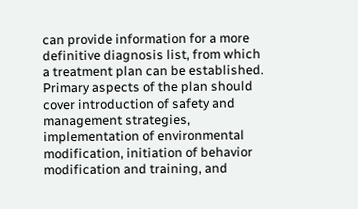can provide information for a more definitive diagnosis list, from which a treatment plan can be established. Primary aspects of the plan should cover introduction of safety and management strategies, implementation of environmental modification, initiation of behavior modification and training, and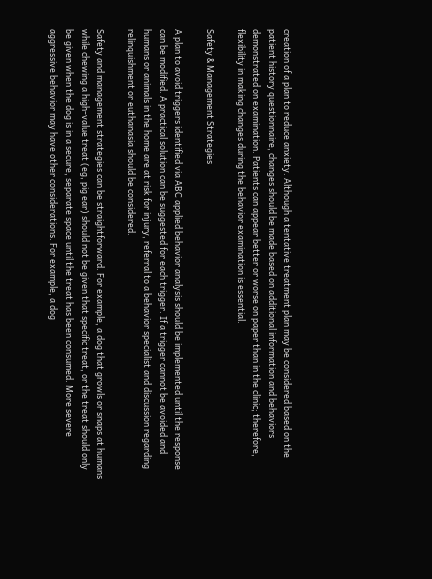creation of a plan to reduce anxiety. Although a tentative treatment plan may be considered based on the patient history questionnaire, changes should be made based on additional information and behaviors demonstrated on examination. Patients can appear better or worse on paper than in the clinic; therefore, flexibility in making changes during the behavior examination is essential.

Safety & Management Strategies

A plan to avoid triggers identified via ABC applied behavior analysis should be implemented until the response can be modified. A practical solution can be suggested for each trigger. If a trigger cannot be avoided and humans or animals in the home are at risk for injury, referral to a behavior specialist and discussion regarding relinquishment or euthanasia should be considered.

Safety and management strategies can be straightforward. For example, a dog that growls or snaps at humans while chewing a high-value treat (eg, pig ear) should not be given that specific treat, or the treat should only be given when the dog is in a secure, separate space until the treat has been consumed. More severe aggressive behavior may have other considerations. For example, a dog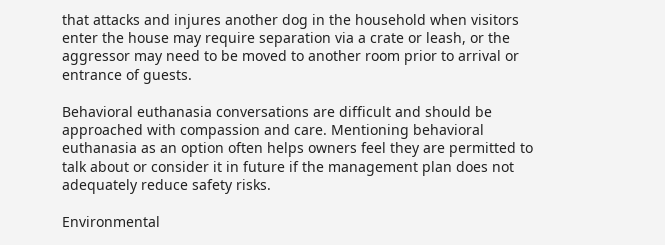that attacks and injures another dog in the household when visitors enter the house may require separation via a crate or leash, or the aggressor may need to be moved to another room prior to arrival or entrance of guests.

Behavioral euthanasia conversations are difficult and should be approached with compassion and care. Mentioning behavioral euthanasia as an option often helps owners feel they are permitted to talk about or consider it in future if the management plan does not adequately reduce safety risks.

Environmental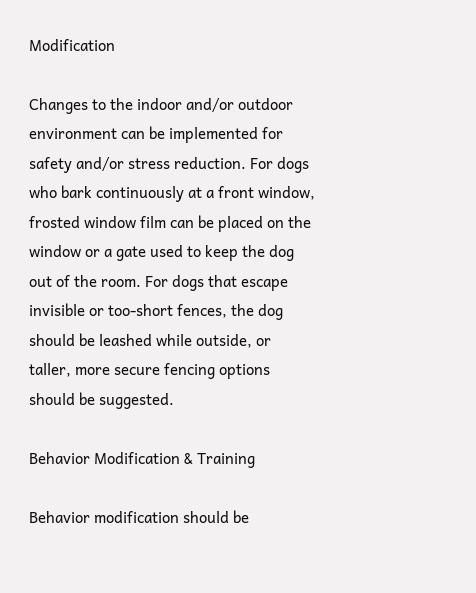Modification

Changes to the indoor and/or outdoor environment can be implemented for safety and/or stress reduction. For dogs who bark continuously at a front window, frosted window film can be placed on the window or a gate used to keep the dog out of the room. For dogs that escape invisible or too-short fences, the dog should be leashed while outside, or taller, more secure fencing options should be suggested.

Behavior Modification & Training

Behavior modification should be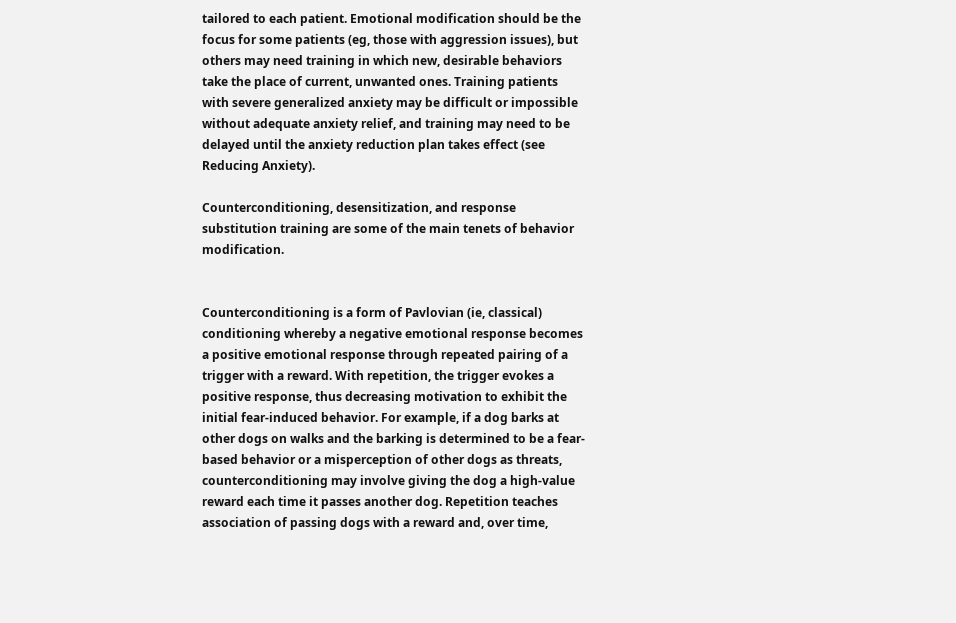tailored to each patient. Emotional modification should be the focus for some patients (eg, those with aggression issues), but others may need training in which new, desirable behaviors take the place of current, unwanted ones. Training patients with severe generalized anxiety may be difficult or impossible without adequate anxiety relief, and training may need to be delayed until the anxiety reduction plan takes effect (see Reducing Anxiety).

Counterconditioning, desensitization, and response substitution training are some of the main tenets of behavior modification.


Counterconditioning is a form of Pavlovian (ie, classical) conditioning whereby a negative emotional response becomes a positive emotional response through repeated pairing of a trigger with a reward. With repetition, the trigger evokes a positive response, thus decreasing motivation to exhibit the initial fear-induced behavior. For example, if a dog barks at other dogs on walks and the barking is determined to be a fear-based behavior or a misperception of other dogs as threats, counterconditioning may involve giving the dog a high-value reward each time it passes another dog. Repetition teaches association of passing dogs with a reward and, over time,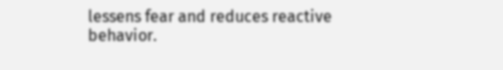lessens fear and reduces reactive behavior.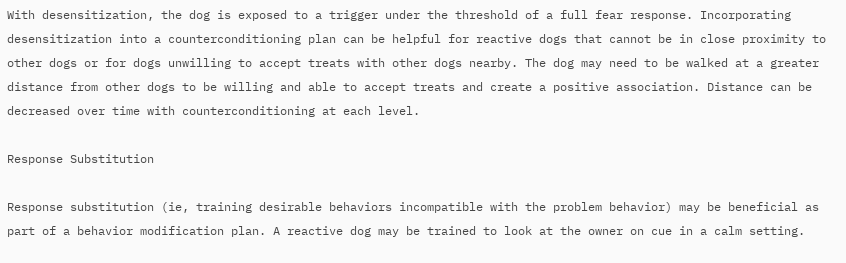With desensitization, the dog is exposed to a trigger under the threshold of a full fear response. Incorporating desensitization into a counterconditioning plan can be helpful for reactive dogs that cannot be in close proximity to other dogs or for dogs unwilling to accept treats with other dogs nearby. The dog may need to be walked at a greater distance from other dogs to be willing and able to accept treats and create a positive association. Distance can be decreased over time with counterconditioning at each level.

Response Substitution

Response substitution (ie, training desirable behaviors incompatible with the problem behavior) may be beneficial as part of a behavior modification plan. A reactive dog may be trained to look at the owner on cue in a calm setting.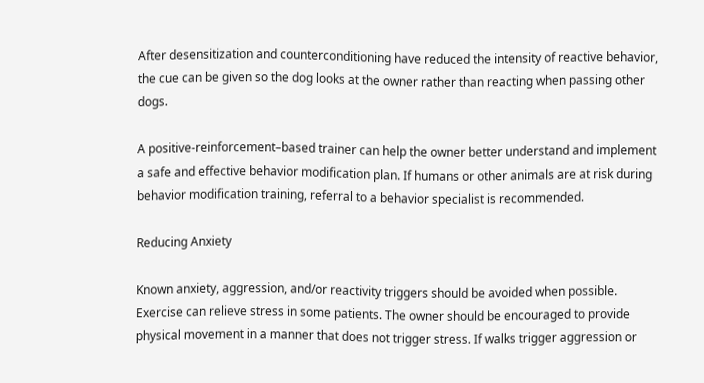After desensitization and counterconditioning have reduced the intensity of reactive behavior, the cue can be given so the dog looks at the owner rather than reacting when passing other dogs.

A positive-reinforcement–based trainer can help the owner better understand and implement a safe and effective behavior modification plan. If humans or other animals are at risk during behavior modification training, referral to a behavior specialist is recommended.

Reducing Anxiety

Known anxiety, aggression, and/or reactivity triggers should be avoided when possible. Exercise can relieve stress in some patients. The owner should be encouraged to provide physical movement in a manner that does not trigger stress. If walks trigger aggression or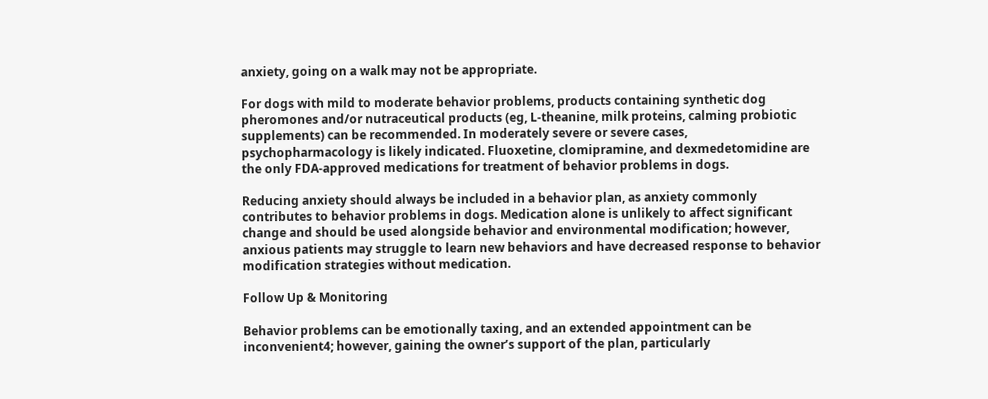anxiety, going on a walk may not be appropriate.

For dogs with mild to moderate behavior problems, products containing synthetic dog pheromones and/or nutraceutical products (eg, L-theanine, milk proteins, calming probiotic supplements) can be recommended. In moderately severe or severe cases, psychopharmacology is likely indicated. Fluoxetine, clomipramine, and dexmedetomidine are the only FDA-approved medications for treatment of behavior problems in dogs.

Reducing anxiety should always be included in a behavior plan, as anxiety commonly contributes to behavior problems in dogs. Medication alone is unlikely to affect significant change and should be used alongside behavior and environmental modification; however, anxious patients may struggle to learn new behaviors and have decreased response to behavior modification strategies without medication.

Follow Up & Monitoring

Behavior problems can be emotionally taxing, and an extended appointment can be inconvenient4; however, gaining the owner’s support of the plan, particularly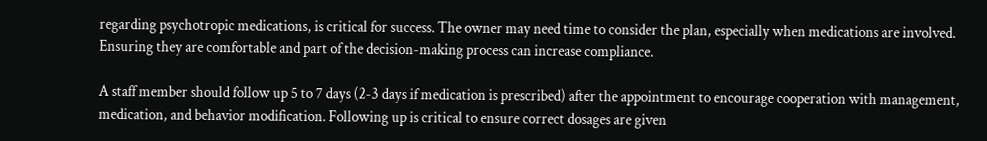regarding psychotropic medications, is critical for success. The owner may need time to consider the plan, especially when medications are involved. Ensuring they are comfortable and part of the decision-making process can increase compliance.

A staff member should follow up 5 to 7 days (2-3 days if medication is prescribed) after the appointment to encourage cooperation with management, medication, and behavior modification. Following up is critical to ensure correct dosages are given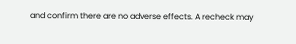and confirm there are no adverse effects. A recheck may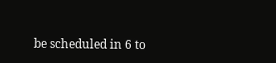be scheduled in 6 to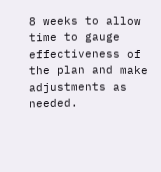8 weeks to allow time to gauge effectiveness of the plan and make adjustments as needed.